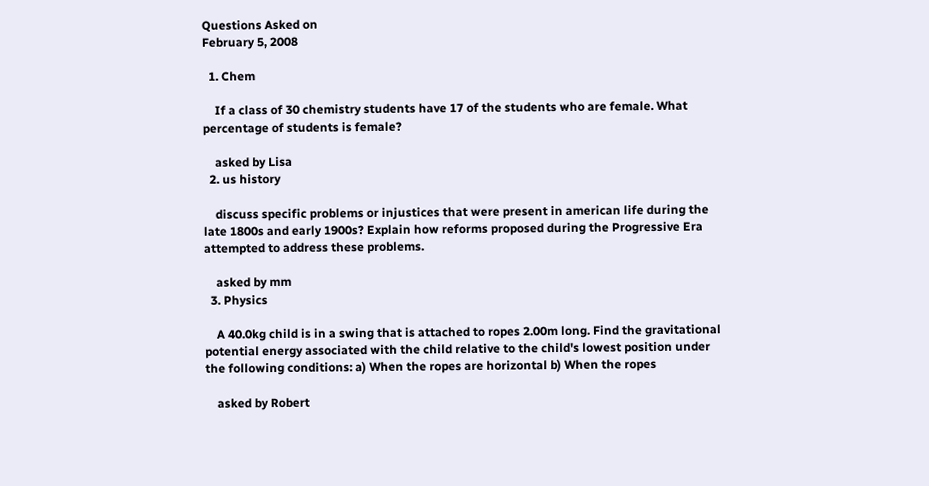Questions Asked on
February 5, 2008

  1. Chem

    If a class of 30 chemistry students have 17 of the students who are female. What percentage of students is female?

    asked by Lisa
  2. us history

    discuss specific problems or injustices that were present in american life during the late 1800s and early 1900s? Explain how reforms proposed during the Progressive Era attempted to address these problems.

    asked by mm
  3. Physics

    A 40.0kg child is in a swing that is attached to ropes 2.00m long. Find the gravitational potential energy associated with the child relative to the child's lowest position under the following conditions: a) When the ropes are horizontal b) When the ropes

    asked by Robert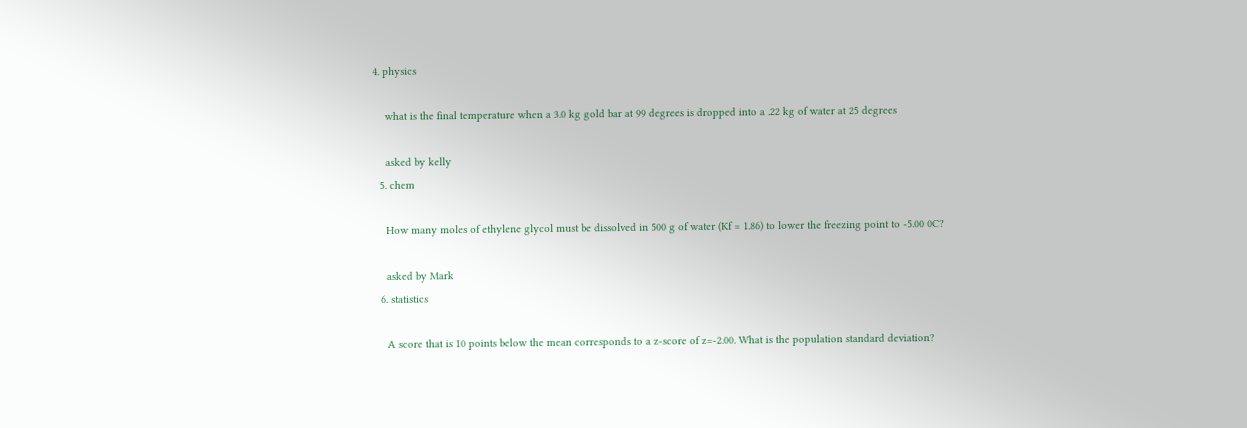4. physics

    what is the final temperature when a 3.0 kg gold bar at 99 degrees is dropped into a .22 kg of water at 25 degrees

    asked by kelly
  5. chem

    How many moles of ethylene glycol must be dissolved in 500 g of water (Kf = 1.86) to lower the freezing point to -5.00 0C?

    asked by Mark
  6. statistics

    A score that is 10 points below the mean corresponds to a z-score of z=-2.00. What is the population standard deviation?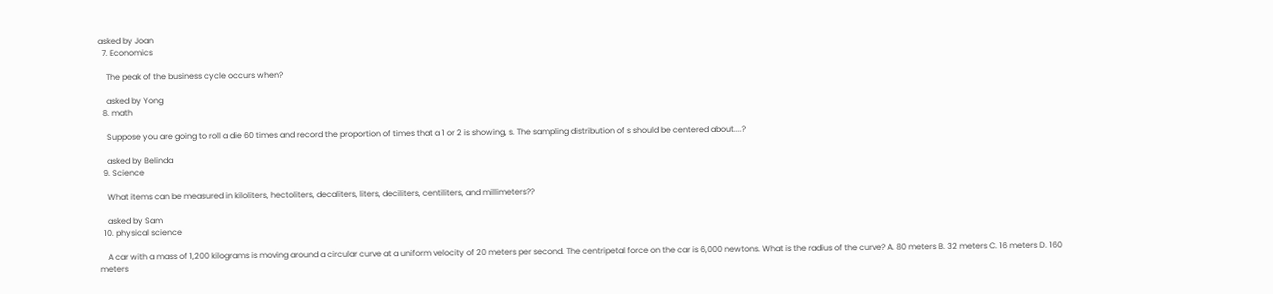asked by Joan
  7. Economics

    The peak of the business cycle occurs when?

    asked by Yong
  8. math

    Suppose you are going to roll a die 60 times and record the proportion of times that a 1 or 2 is showing, s. The sampling distribution of s should be centered about....?

    asked by Belinda
  9. Science

    What items can be measured in kiloliters, hectoliters, decaliters, liters, deciliters, centiliters, and millimeters??

    asked by Sam
  10. physical science

    A car with a mass of 1,200 kilograms is moving around a circular curve at a uniform velocity of 20 meters per second. The centripetal force on the car is 6,000 newtons. What is the radius of the curve? A. 80 meters B. 32 meters C. 16 meters D. 160 meters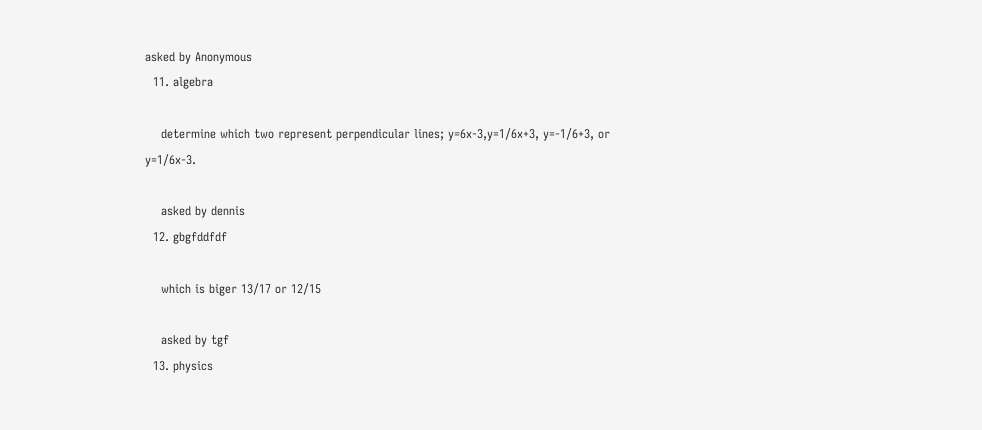asked by Anonymous
  11. algebra

    determine which two represent perpendicular lines; y=6x-3,y=1/6x+3, y=-1/6+3, or y=1/6x-3.

    asked by dennis
  12. gbgfddfdf

    which is biger 13/17 or 12/15

    asked by tgf
  13. physics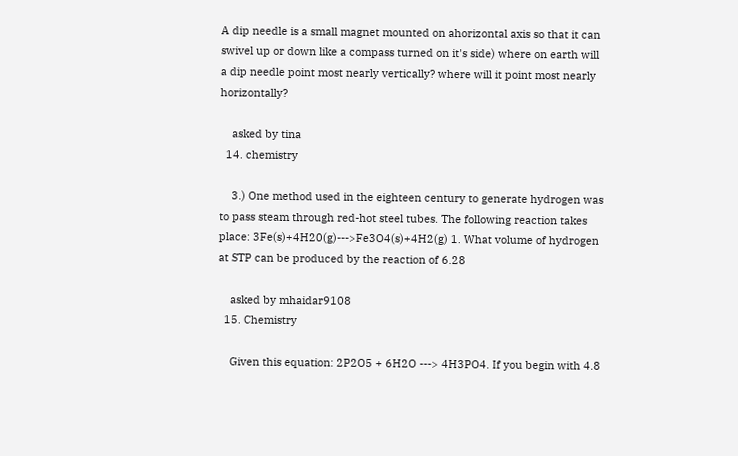A dip needle is a small magnet mounted on ahorizontal axis so that it can swivel up or down like a compass turned on it's side) where on earth will a dip needle point most nearly vertically? where will it point most nearly horizontally?

    asked by tina
  14. chemistry

    3.) One method used in the eighteen century to generate hydrogen was to pass steam through red-hot steel tubes. The following reaction takes place: 3Fe(s)+4H20(g)--->Fe3O4(s)+4H2(g) 1. What volume of hydrogen at STP can be produced by the reaction of 6.28

    asked by mhaidar9108
  15. Chemistry

    Given this equation: 2P2O5 + 6H2O ---> 4H3PO4. If you begin with 4.8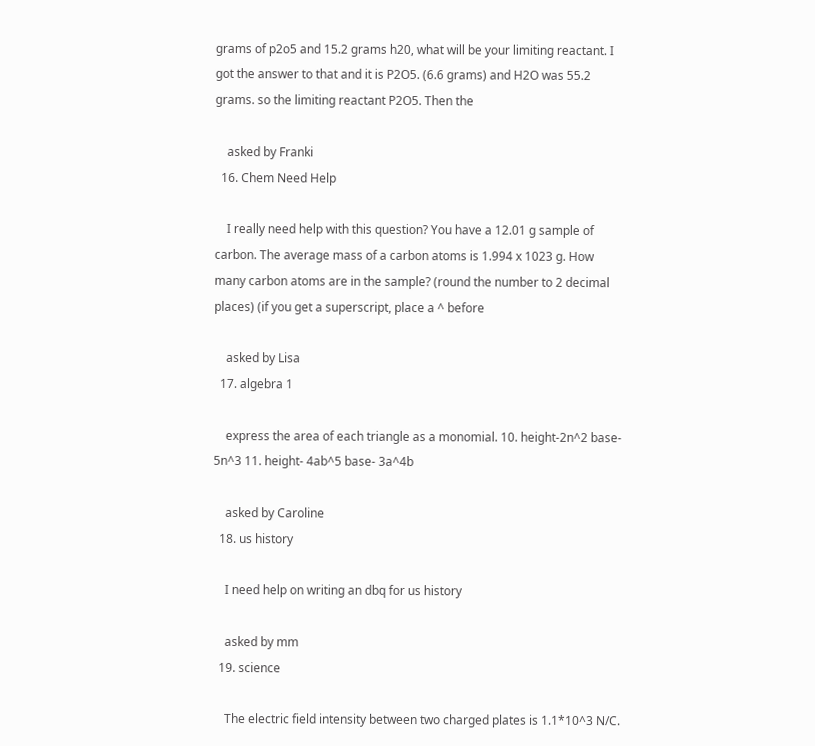grams of p2o5 and 15.2 grams h20, what will be your limiting reactant. I got the answer to that and it is P2O5. (6.6 grams) and H2O was 55.2 grams. so the limiting reactant P2O5. Then the

    asked by Franki
  16. Chem Need Help

    I really need help with this question? You have a 12.01 g sample of carbon. The average mass of a carbon atoms is 1.994 x 1023 g. How many carbon atoms are in the sample? (round the number to 2 decimal places) (if you get a superscript, place a ^ before

    asked by Lisa
  17. algebra 1

    express the area of each triangle as a monomial. 10. height-2n^2 base- 5n^3 11. height- 4ab^5 base- 3a^4b

    asked by Caroline
  18. us history

    I need help on writing an dbq for us history

    asked by mm
  19. science

    The electric field intensity between two charged plates is 1.1*10^3 N/C.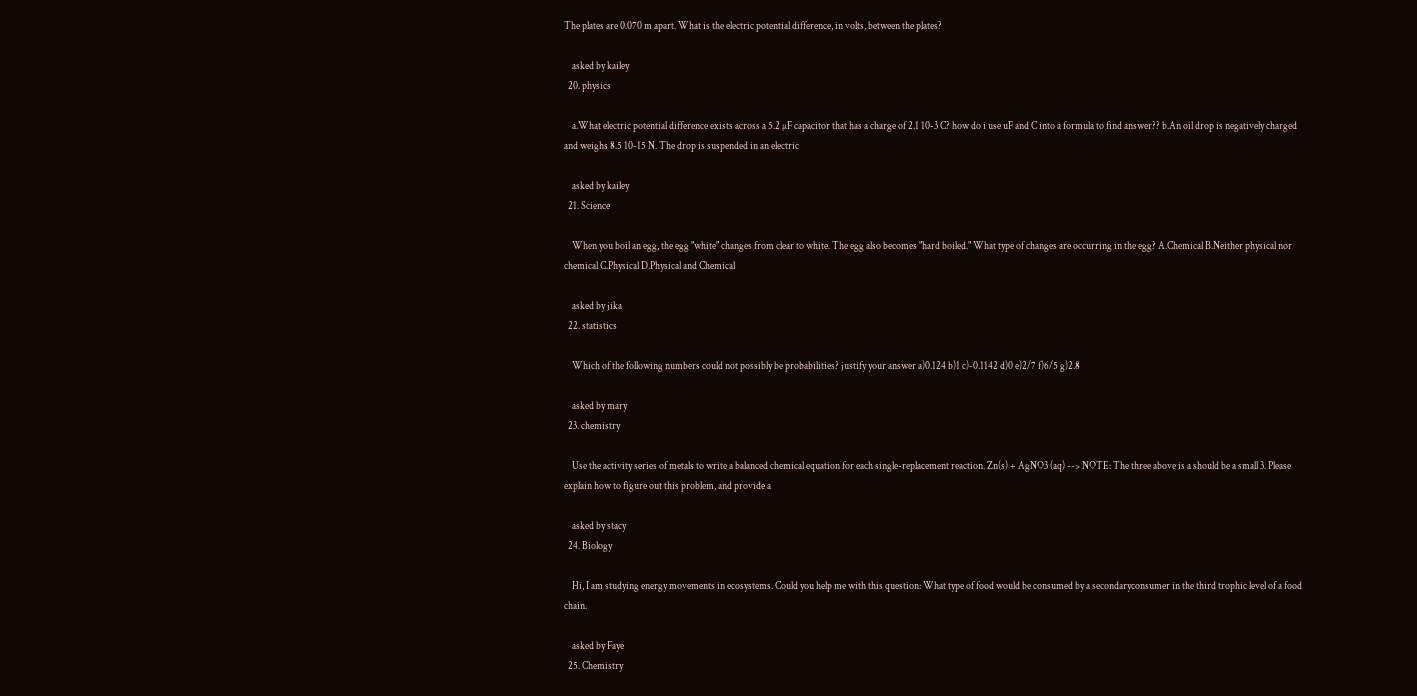The plates are 0.070 m apart. What is the electric potential difference, in volts, between the plates?

    asked by kailey
  20. physics

    a.What electric potential difference exists across a 5.2 µF capacitor that has a charge of 2.1 10-3 C? how do i use uF and C into a formula to find answer?? b.An oil drop is negatively charged and weighs 8.5 10-15 N. The drop is suspended in an electric

    asked by kailey
  21. Science

    When you boil an egg, the egg "white" changes from clear to white. The egg also becomes "hard boiled." What type of changes are occurring in the egg? A.Chemical B.Neither physical nor chemical C.Physical D.Physical and Chemical

    asked by jika
  22. statistics

    Which of the following numbers could not possibly be probabilities? justify your answer a)0.124 b)1 c)-0.1142 d)0 e)2/7 f)6/5 g)2.8

    asked by mary
  23. chemistry

    Use the activity series of metals to write a balanced chemical equation for each single-replacement reaction. Zn(s) + AgNO3 (aq) --> NOTE: The three above is a should be a small 3. Please explain how to figure out this problem, and provide a

    asked by stacy
  24. Biology

    Hi, I am studying energy movements in ecosystems. Could you help me with this question: What type of food would be consumed by a secondaryconsumer in the third trophic level of a food chain.

    asked by Faye
  25. Chemistry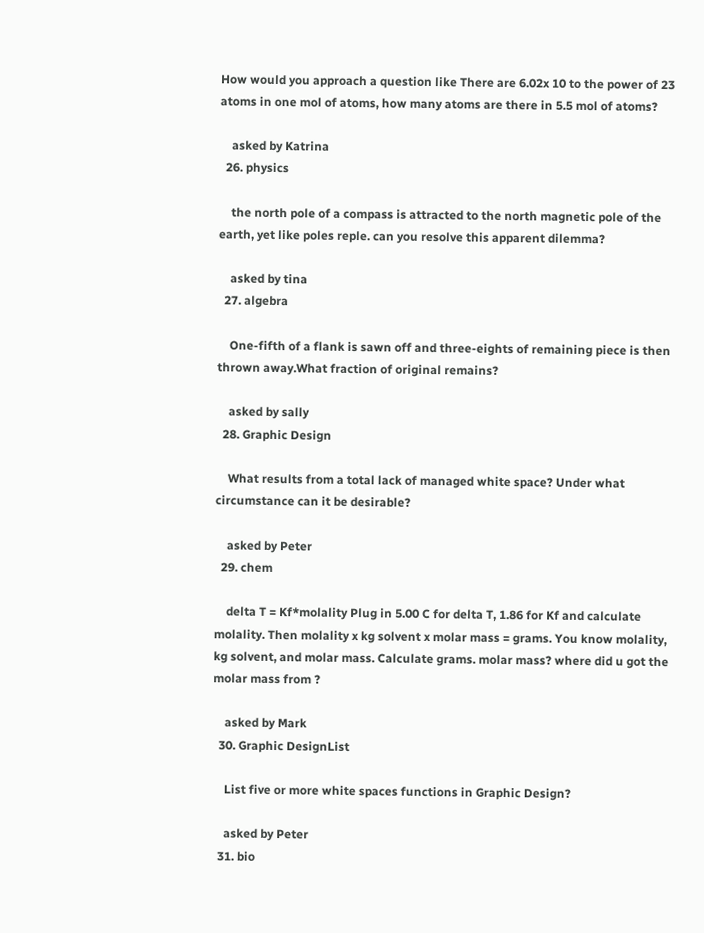How would you approach a question like There are 6.02x 10 to the power of 23 atoms in one mol of atoms, how many atoms are there in 5.5 mol of atoms?

    asked by Katrina
  26. physics

    the north pole of a compass is attracted to the north magnetic pole of the earth, yet like poles reple. can you resolve this apparent dilemma?

    asked by tina
  27. algebra

    One-fifth of a flank is sawn off and three-eights of remaining piece is then thrown away.What fraction of original remains?

    asked by sally
  28. Graphic Design

    What results from a total lack of managed white space? Under what circumstance can it be desirable?

    asked by Peter
  29. chem

    delta T = Kf*molality Plug in 5.00 C for delta T, 1.86 for Kf and calculate molality. Then molality x kg solvent x molar mass = grams. You know molality, kg solvent, and molar mass. Calculate grams. molar mass? where did u got the molar mass from ?

    asked by Mark
  30. Graphic DesignList

    List five or more white spaces functions in Graphic Design?

    asked by Peter
  31. bio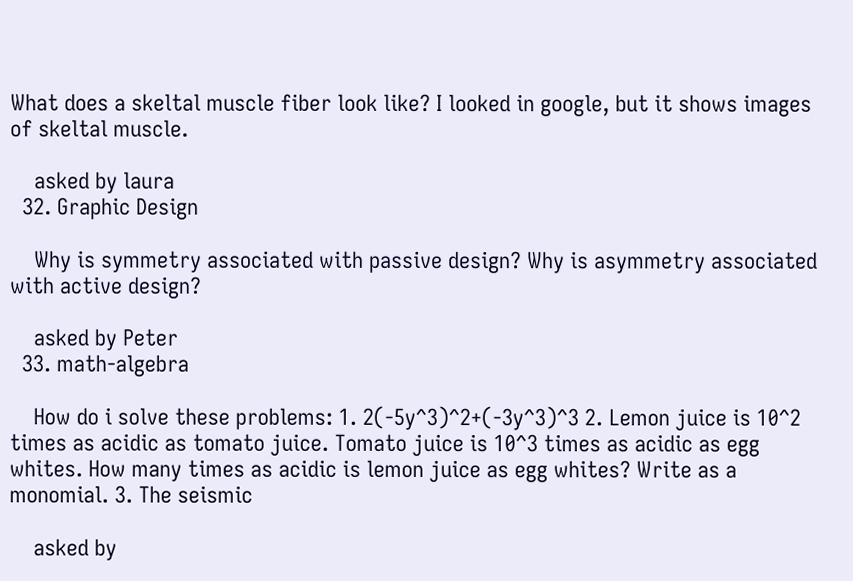What does a skeltal muscle fiber look like? I looked in google, but it shows images of skeltal muscle.

    asked by laura
  32. Graphic Design

    Why is symmetry associated with passive design? Why is asymmetry associated with active design?

    asked by Peter
  33. math-algebra

    How do i solve these problems: 1. 2(-5y^3)^2+(-3y^3)^3 2. Lemon juice is 10^2 times as acidic as tomato juice. Tomato juice is 10^3 times as acidic as egg whites. How many times as acidic is lemon juice as egg whites? Write as a monomial. 3. The seismic

    asked by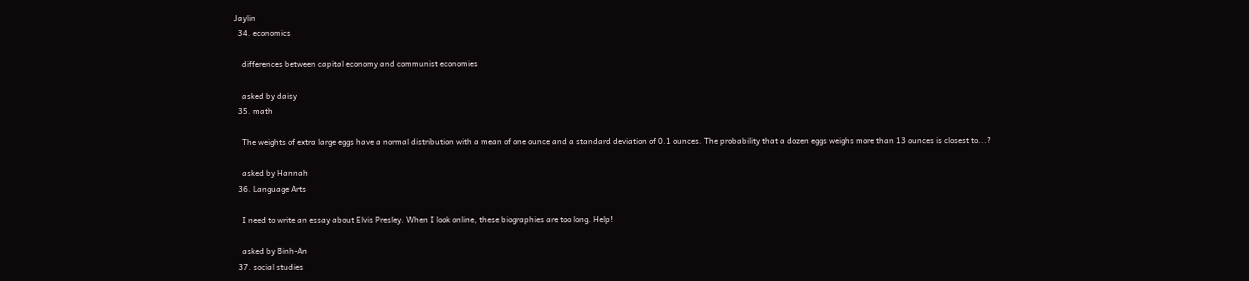Jaylin
  34. economics

    differences between capital economy and communist economies

    asked by daisy
  35. math

    The weights of extra large eggs have a normal distribution with a mean of one ounce and a standard deviation of 0.1 ounces. The probability that a dozen eggs weighs more than 13 ounces is closest to...?

    asked by Hannah
  36. Language Arts

    I need to write an essay about Elvis Presley. When I look online, these biographies are too long. Help!

    asked by Binh-An
  37. social studies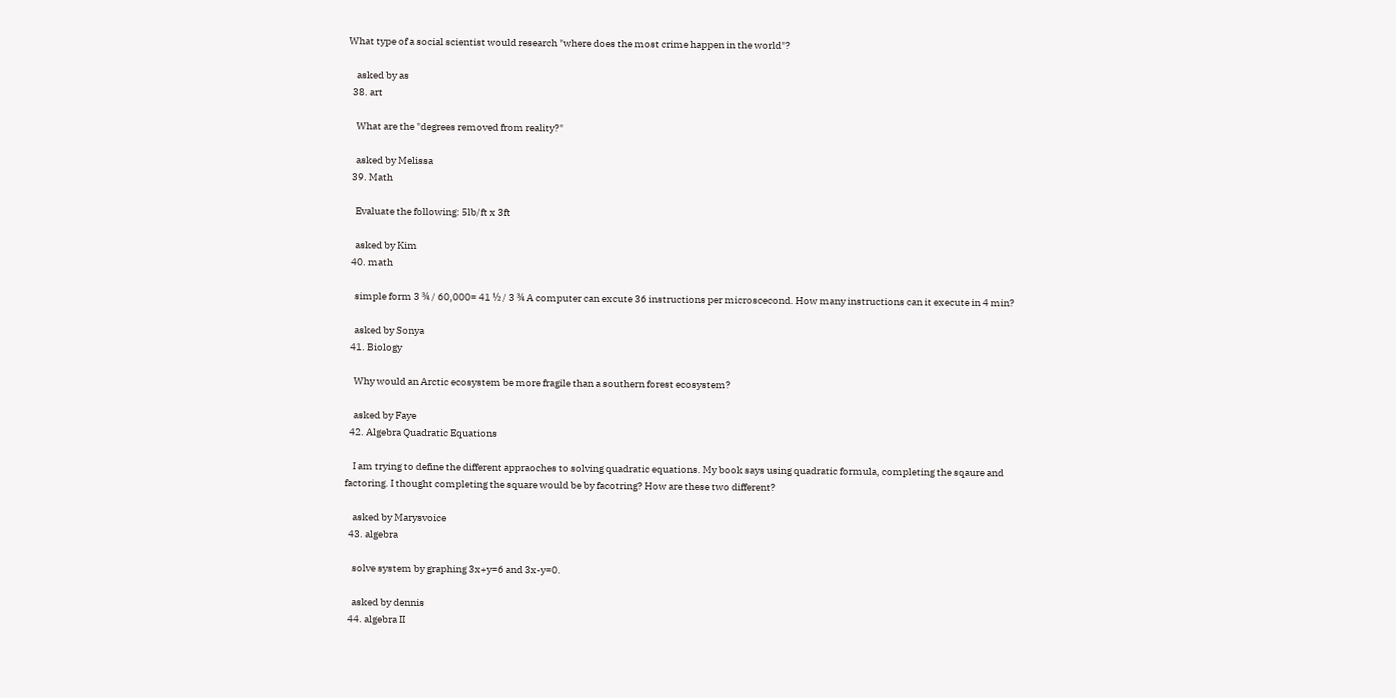What type of a social scientist would research "where does the most crime happen in the world"?

    asked by as
  38. art

    What are the "degrees removed from reality?"

    asked by Melissa
  39. Math

    Evaluate the following: 5lb/ft x 3ft

    asked by Kim
  40. math

    simple form 3 ¾ / 60,000= 41 ½ / 3 ¾ A computer can excute 36 instructions per microscecond. How many instructions can it execute in 4 min?

    asked by Sonya
  41. Biology

    Why would an Arctic ecosystem be more fragile than a southern forest ecosystem?

    asked by Faye
  42. Algebra Quadratic Equations

    I am trying to define the different appraoches to solving quadratic equations. My book says using quadratic formula, completing the sqaure and factoring. I thought completing the square would be by facotring? How are these two different?

    asked by Marysvoice
  43. algebra

    solve system by graphing 3x+y=6 and 3x-y=0.

    asked by dennis
  44. algebra II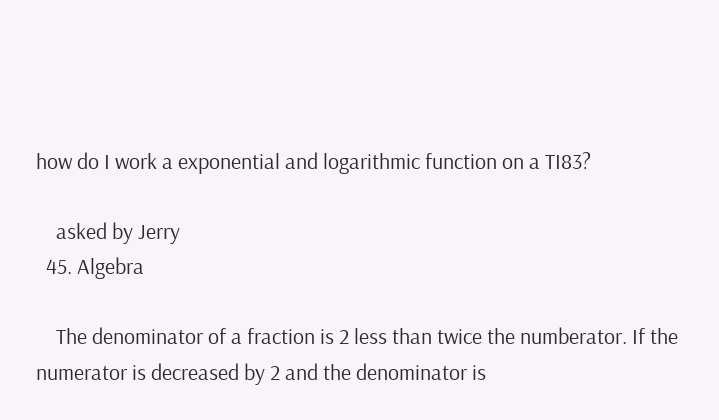how do I work a exponential and logarithmic function on a TI83?

    asked by Jerry
  45. Algebra

    The denominator of a fraction is 2 less than twice the numberator. If the numerator is decreased by 2 and the denominator is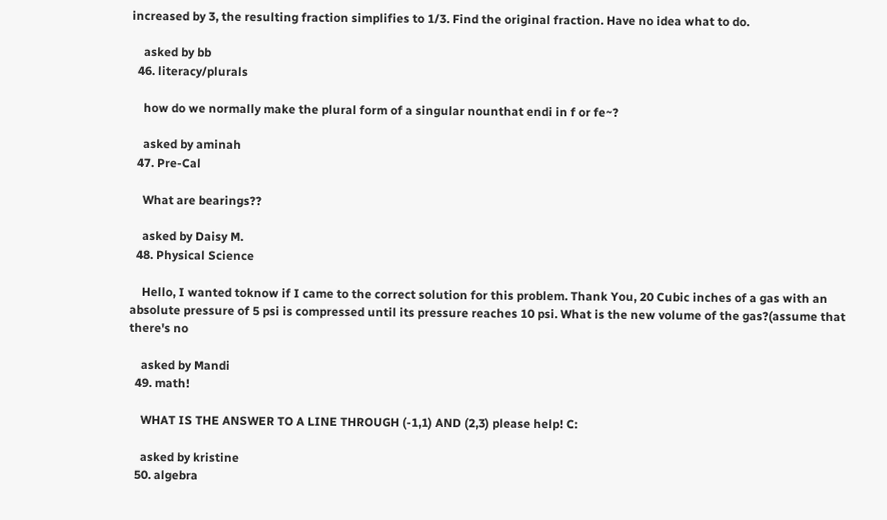increased by 3, the resulting fraction simplifies to 1/3. Find the original fraction. Have no idea what to do.

    asked by bb
  46. literacy/plurals

    how do we normally make the plural form of a singular nounthat endi in f or fe~?

    asked by aminah
  47. Pre-Cal

    What are bearings??

    asked by Daisy M.
  48. Physical Science

    Hello, I wanted toknow if I came to the correct solution for this problem. Thank You, 20 Cubic inches of a gas with an absolute pressure of 5 psi is compressed until its pressure reaches 10 psi. What is the new volume of the gas?(assume that there's no

    asked by Mandi
  49. math!

    WHAT IS THE ANSWER TO A LINE THROUGH (-1,1) AND (2,3) please help! C:

    asked by kristine
  50. algebra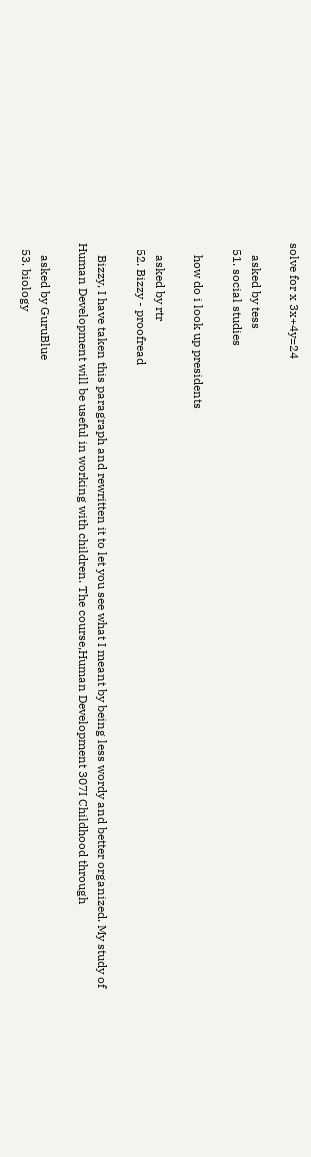solve for x 3x+4y=24

    asked by tess
  51. social studies

    how do i look up presidents

    asked by rtr
  52. Bizzy - proofread

    Bizzy, I have taken this paragraph and rewritten it to let you see what I meant by being less wordy and better organized. My study of Human Development will be useful in working with children. The course,Human Development 307I Childhood through

    asked by GuruBlue
  53. biology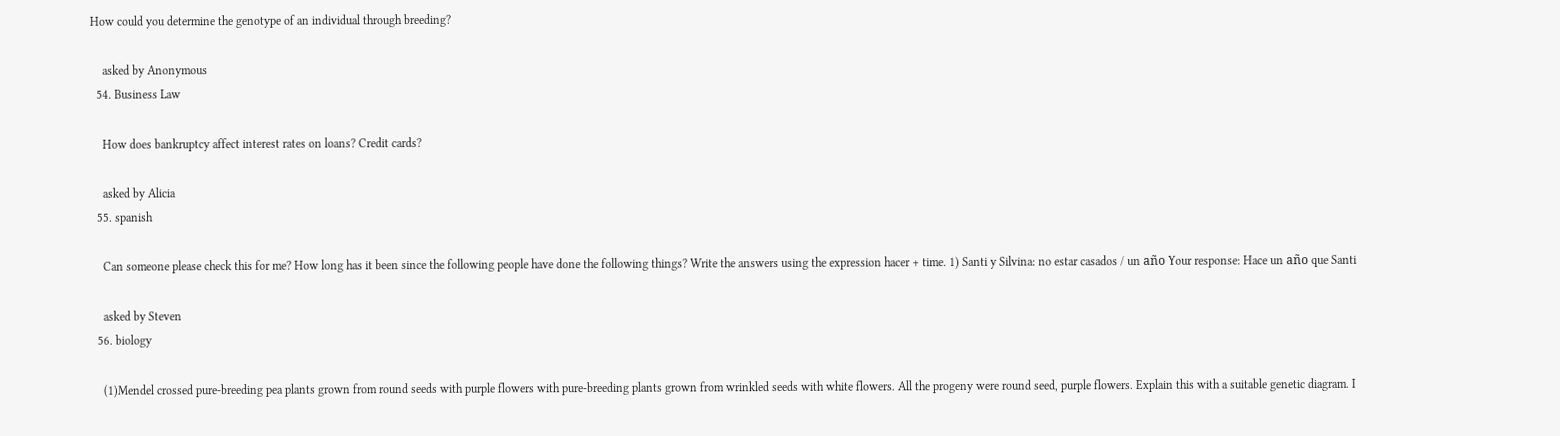How could you determine the genotype of an individual through breeding?

    asked by Anonymous
  54. Business Law

    How does bankruptcy affect interest rates on loans? Credit cards?

    asked by Alicia
  55. spanish

    Can someone please check this for me? How long has it been since the following people have done the following things? Write the answers using the expression hacer + time. 1) Santi y Silvina: no estar casados / un año Your response: Hace un año que Santi

    asked by Steven
  56. biology

    (1)Mendel crossed pure-breeding pea plants grown from round seeds with purple flowers with pure-breeding plants grown from wrinkled seeds with white flowers. All the progeny were round seed, purple flowers. Explain this with a suitable genetic diagram. I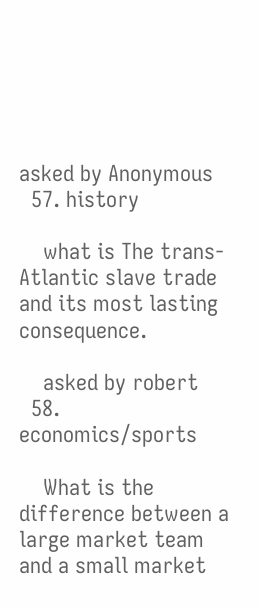asked by Anonymous
  57. history

    what is The trans-Atlantic slave trade and its most lasting consequence.

    asked by robert
  58. economics/sports

    What is the difference between a large market team and a small market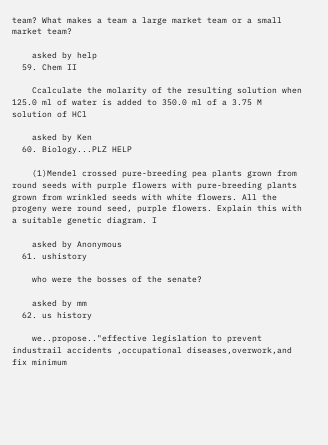team? What makes a team a large market team or a small market team?

    asked by help
  59. Chem II

    Ccalculate the molarity of the resulting solution when 125.0 ml of water is added to 350.0 ml of a 3.75 M solution of HCl

    asked by Ken
  60. Biology...PLZ HELP

    (1)Mendel crossed pure-breeding pea plants grown from round seeds with purple flowers with pure-breeding plants grown from wrinkled seeds with white flowers. All the progeny were round seed, purple flowers. Explain this with a suitable genetic diagram. I

    asked by Anonymous
  61. ushistory

    who were the bosses of the senate?

    asked by mm
  62. us history

    we..propose.."effective legislation to prevent industrail accidents ,occupational diseases,overwork,and fix minimum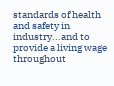standards of health and safety in industry...and to provide a living wage throughout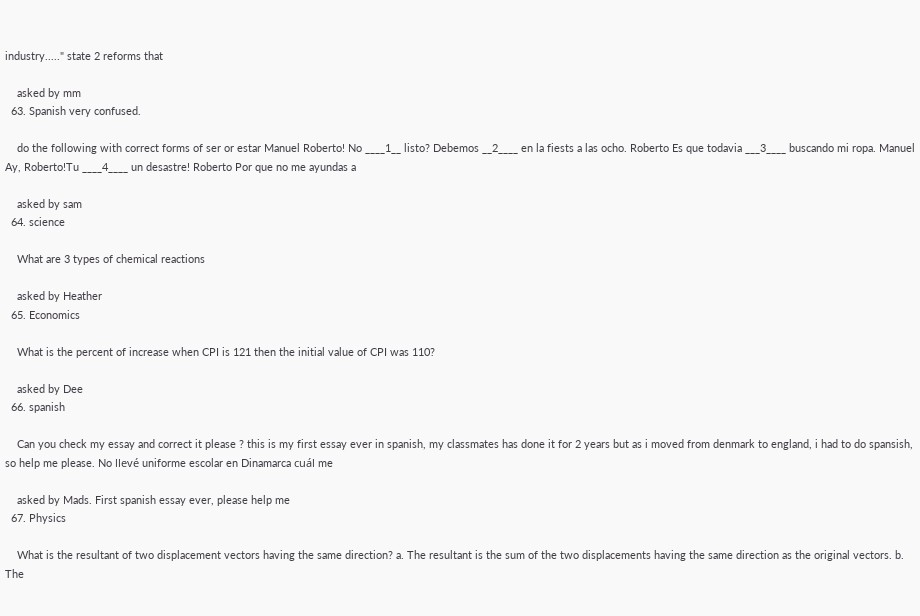industry....." state 2 reforms that

    asked by mm
  63. Spanish very confused.

    do the following with correct forms of ser or estar Manuel Roberto! No ____1__ listo? Debemos __2____ en la fiests a las ocho. Roberto Es que todavia ___3____ buscando mi ropa. Manuel Ay, Roberto!Tu ____4____ un desastre! Roberto Por que no me ayundas a

    asked by sam
  64. science

    What are 3 types of chemical reactions

    asked by Heather
  65. Economics

    What is the percent of increase when CPI is 121 then the initial value of CPI was 110?

    asked by Dee
  66. spanish

    Can you check my essay and correct it please ? this is my first essay ever in spanish, my classmates has done it for 2 years but as i moved from denmark to england, i had to do spansish, so help me please. No llevé uniforme escolar en Dinamarca cuál me

    asked by Mads. First spanish essay ever, please help me
  67. Physics

    What is the resultant of two displacement vectors having the same direction? a. The resultant is the sum of the two displacements having the same direction as the original vectors. b. The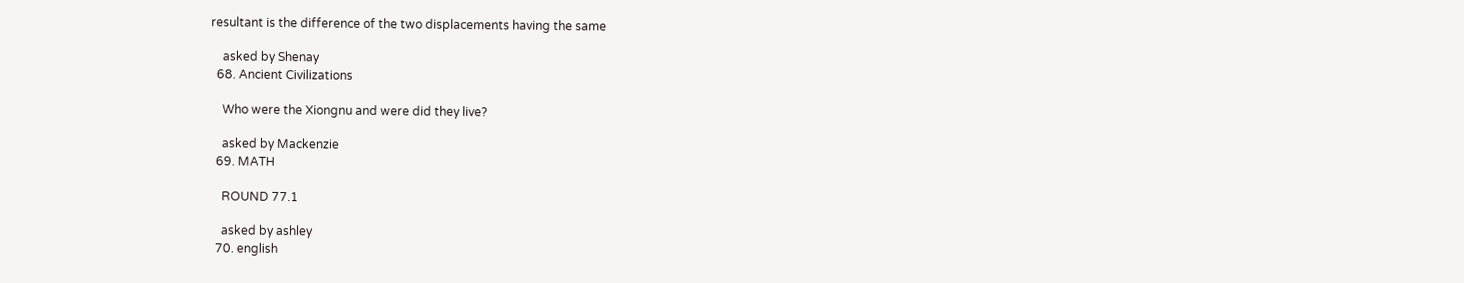resultant is the difference of the two displacements having the same

    asked by Shenay
  68. Ancient Civilizations

    Who were the Xiongnu and were did they live?

    asked by Mackenzie
  69. MATH

    ROUND 77.1

    asked by ashley
  70. english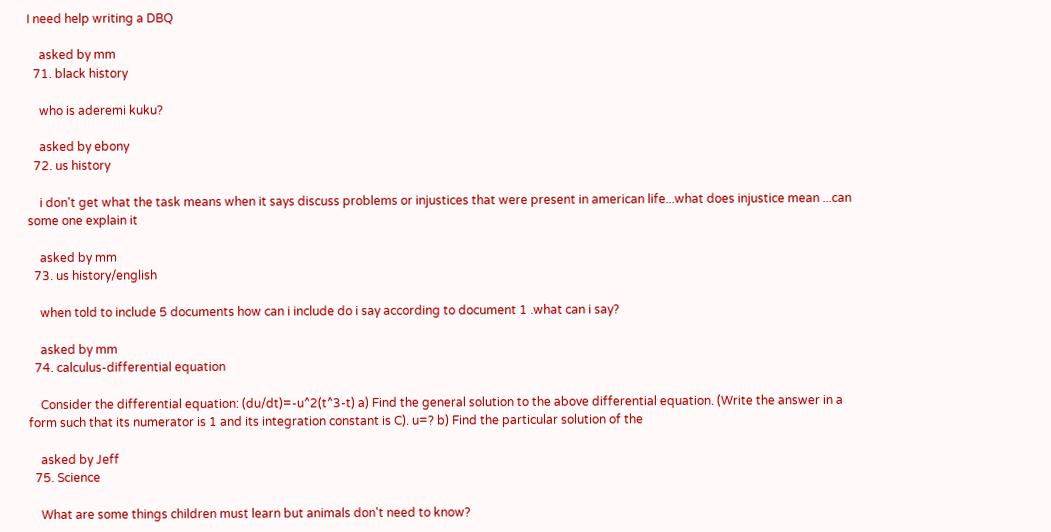I need help writing a DBQ

    asked by mm
  71. black history

    who is aderemi kuku?

    asked by ebony
  72. us history

    i don't get what the task means when it says discuss problems or injustices that were present in american life...what does injustice mean ...can some one explain it

    asked by mm
  73. us history/english

    when told to include 5 documents how can i include do i say according to document 1 .what can i say?

    asked by mm
  74. calculus-differential equation

    Consider the differential equation: (du/dt)=-u^2(t^3-t) a) Find the general solution to the above differential equation. (Write the answer in a form such that its numerator is 1 and its integration constant is C). u=? b) Find the particular solution of the

    asked by Jeff
  75. Science

    What are some things children must learn but animals don't need to know?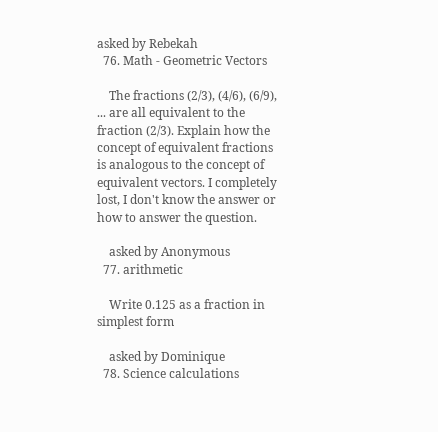asked by Rebekah
  76. Math - Geometric Vectors

    The fractions (2/3), (4/6), (6/9), ... are all equivalent to the fraction (2/3). Explain how the concept of equivalent fractions is analogous to the concept of equivalent vectors. I completely lost, I don't know the answer or how to answer the question.

    asked by Anonymous
  77. arithmetic

    Write 0.125 as a fraction in simplest form

    asked by Dominique
  78. Science calculations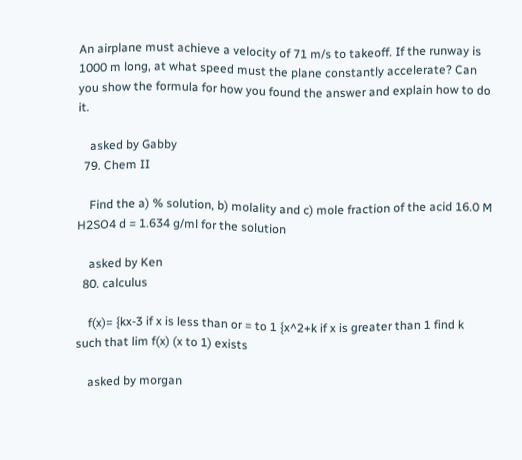An airplane must achieve a velocity of 71 m/s to takeoff. If the runway is 1000 m long, at what speed must the plane constantly accelerate? Can you show the formula for how you found the answer and explain how to do it.

    asked by Gabby
  79. Chem II

    Find the a) % solution, b) molality and c) mole fraction of the acid 16.0 M H2SO4 d = 1.634 g/ml for the solution

    asked by Ken
  80. calculus

    f(x)= {kx-3 if x is less than or = to 1 {x^2+k if x is greater than 1 find k such that lim f(x) (x to 1) exists

    asked by morgan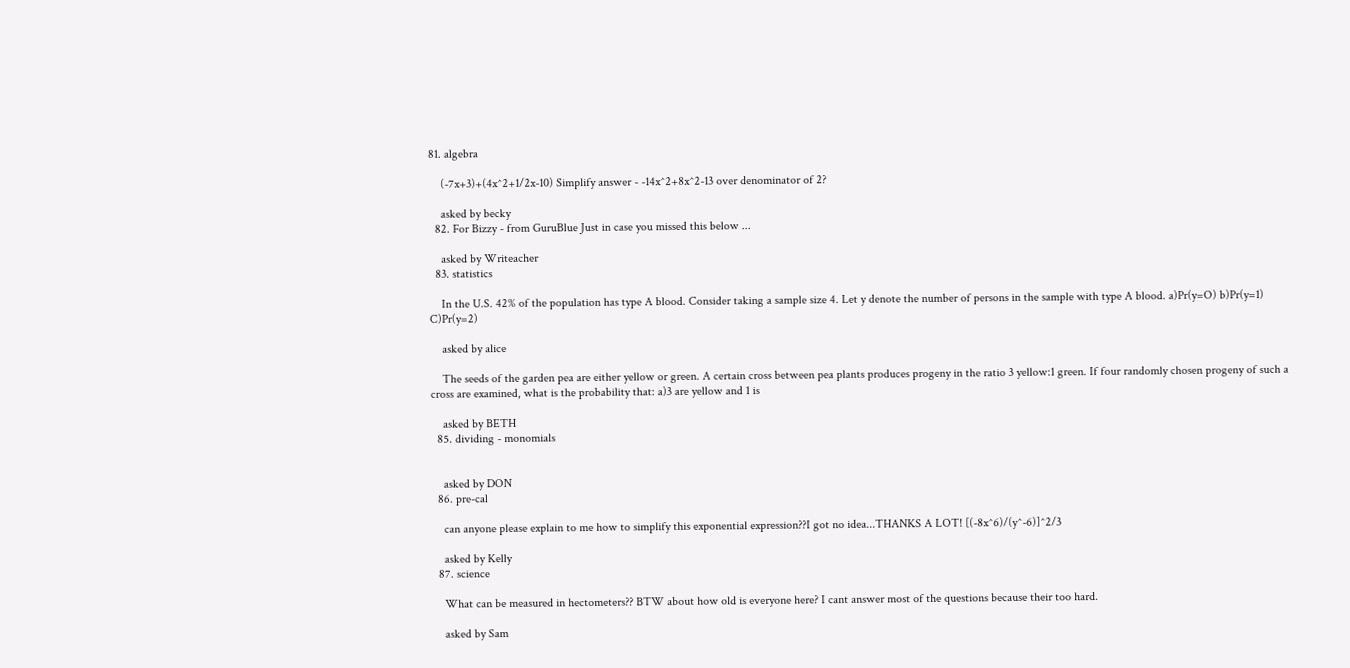81. algebra

    (-7x+3)+(4x^2+1/2x-10) Simplify answer - -14x^2+8x^2-13 over denominator of 2?

    asked by becky
  82. For Bizzy - from GuruBlue Just in case you missed this below ...

    asked by Writeacher
  83. statistics

    In the U.S. 42% of the population has type A blood. Consider taking a sample size 4. Let y denote the number of persons in the sample with type A blood. a)Pr(y=O) b)Pr(y=1) C)Pr(y=2)

    asked by alice

    The seeds of the garden pea are either yellow or green. A certain cross between pea plants produces progeny in the ratio 3 yellow:1 green. If four randomly chosen progeny of such a cross are examined, what is the probability that: a)3 are yellow and 1 is

    asked by BETH
  85. dividing - monomials


    asked by DON
  86. pre-cal

    can anyone please explain to me how to simplify this exponential expression??I got no idea...THANKS A LOT! [(-8x^6)/(y^-6)]^2/3

    asked by Kelly
  87. science

    What can be measured in hectometers?? BTW about how old is everyone here? I cant answer most of the questions because their too hard.

    asked by Sam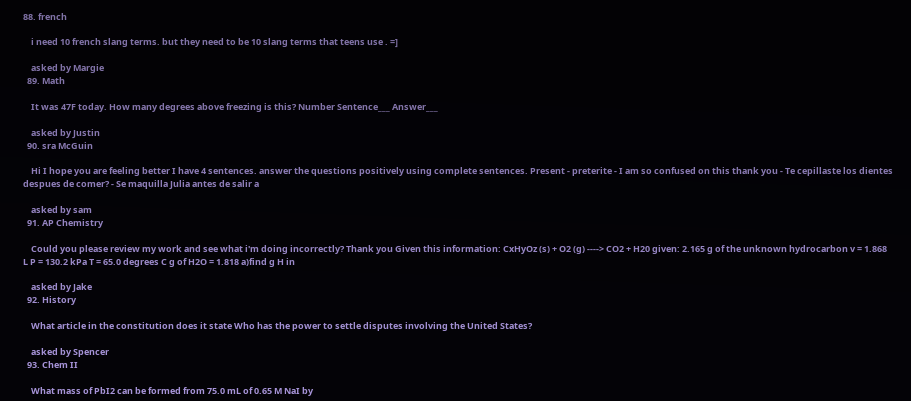88. french

    i need 10 french slang terms. but they need to be 10 slang terms that teens use . =]

    asked by Margie
  89. Math

    It was 47F today. How many degrees above freezing is this? Number Sentence___ Answer___

    asked by Justin
  90. sra McGuin

    Hi I hope you are feeling better I have 4 sentences. answer the questions positively using complete sentences. Present - preterite - I am so confused on this thank you - Te cepillaste los dientes despues de comer? - Se maquilla Julia antes de salir a

    asked by sam
  91. AP Chemistry

    Could you please review my work and see what i'm doing incorrectly? Thank you Given this information: CxHyOz (s) + O2 (g) ----> CO2 + H20 given: 2.165 g of the unknown hydrocarbon v = 1.868 L P = 130.2 kPa T = 65.0 degrees C g of H2O = 1.818 a)find g H in

    asked by Jake
  92. History

    What article in the constitution does it state Who has the power to settle disputes involving the United States?

    asked by Spencer
  93. Chem II

    What mass of PbI2 can be formed from 75.0 mL of 0.65 M NaI by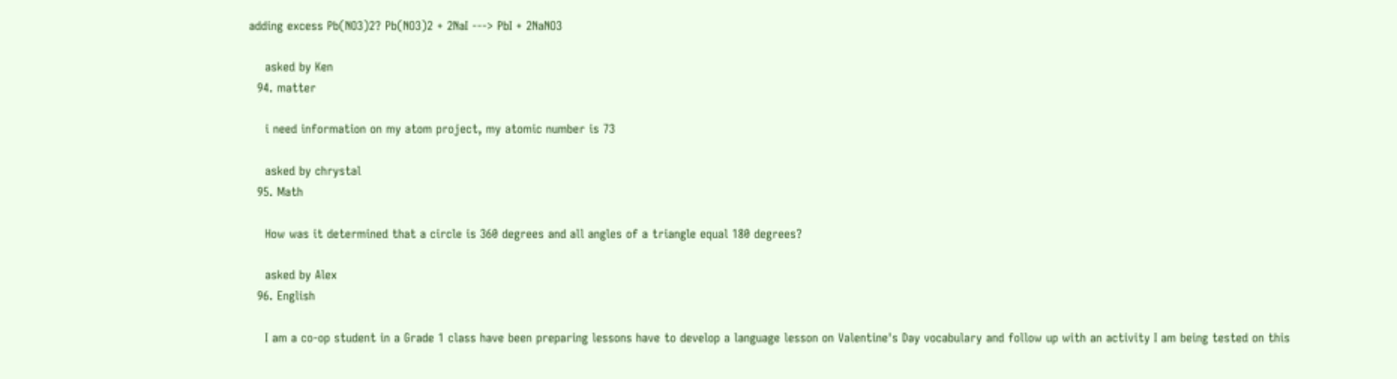adding excess Pb(NO3)2? Pb(NO3)2 + 2NaI ---> PbI + 2NaNO3

    asked by Ken
  94. matter

    i need information on my atom project, my atomic number is 73

    asked by chrystal
  95. Math

    How was it determined that a circle is 360 degrees and all angles of a triangle equal 180 degrees?

    asked by Alex
  96. English

    I am a co-op student in a Grade 1 class have been preparing lessons have to develop a language lesson on Valentine's Day vocabulary and follow up with an activity I am being tested on this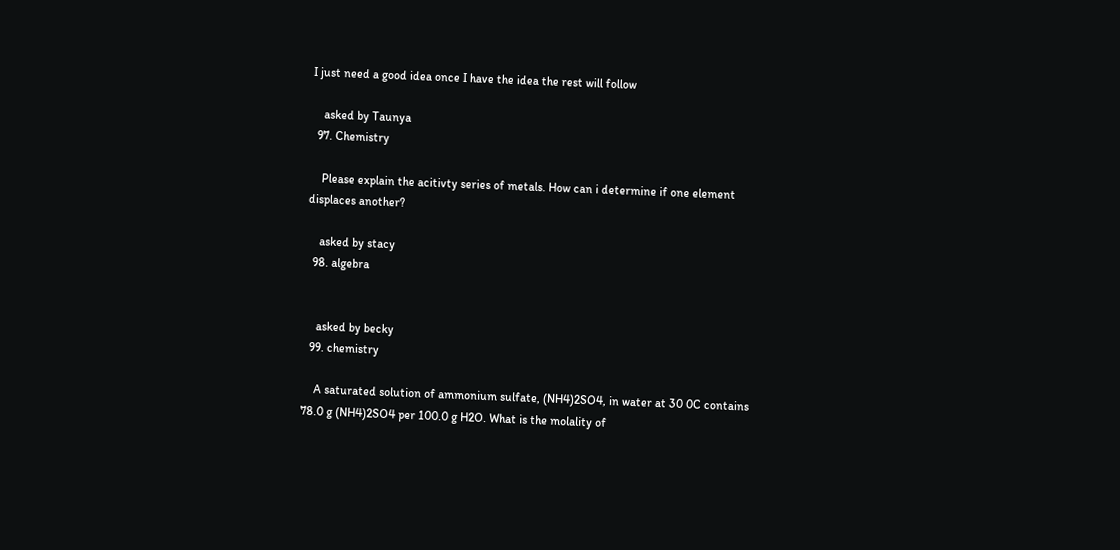I just need a good idea once I have the idea the rest will follow

    asked by Taunya
  97. Chemistry

    Please explain the acitivty series of metals. How can i determine if one element displaces another?

    asked by stacy
  98. algebra


    asked by becky
  99. chemistry

    A saturated solution of ammonium sulfate, (NH4)2SO4, in water at 30 0C contains 78.0 g (NH4)2SO4 per 100.0 g H2O. What is the molality of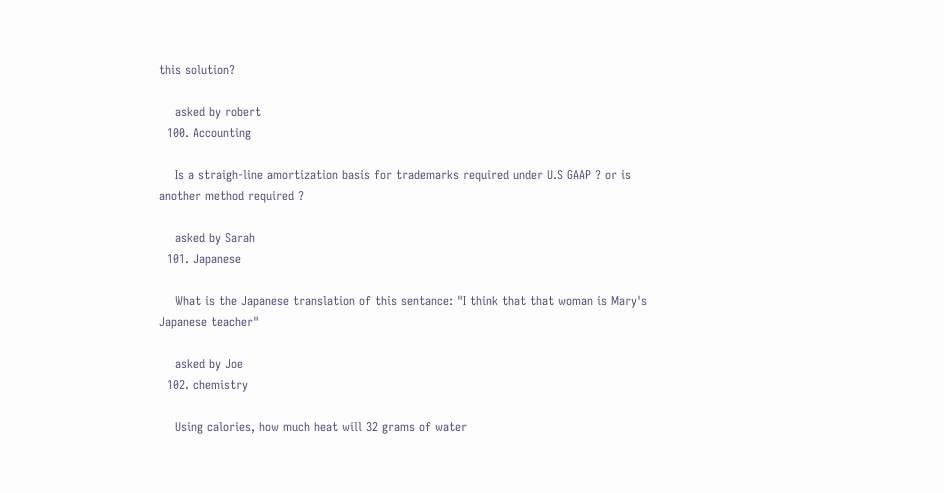this solution?

    asked by robert
  100. Accounting

    Is a straigh-line amortization basis for trademarks required under U.S GAAP ? or is another method required ?

    asked by Sarah
  101. Japanese

    What is the Japanese translation of this sentance: "I think that that woman is Mary's Japanese teacher"

    asked by Joe
  102. chemistry

    Using calories, how much heat will 32 grams of water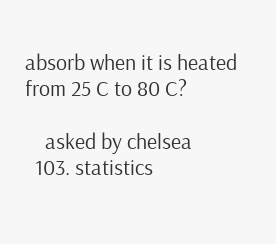absorb when it is heated from 25 C to 80 C?

    asked by chelsea
  103. statistics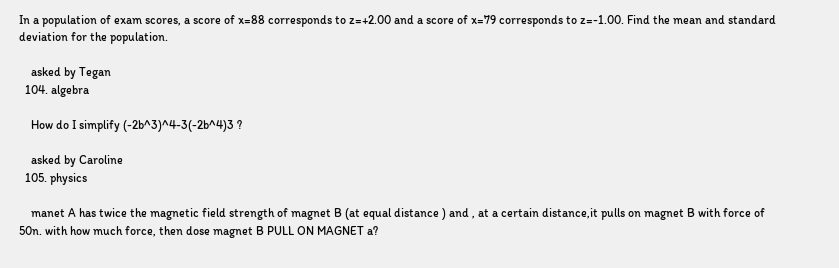In a population of exam scores, a score of x=88 corresponds to z=+2.00 and a score of x=79 corresponds to z=-1.00. Find the mean and standard deviation for the population.

    asked by Tegan
  104. algebra

    How do I simplify (-2b^3)^4-3(-2b^4)3 ?

    asked by Caroline
  105. physics

    manet A has twice the magnetic field strength of magnet B (at equal distance ) and , at a certain distance,it pulls on magnet B with force of 50n. with how much force, then dose magnet B PULL ON MAGNET a?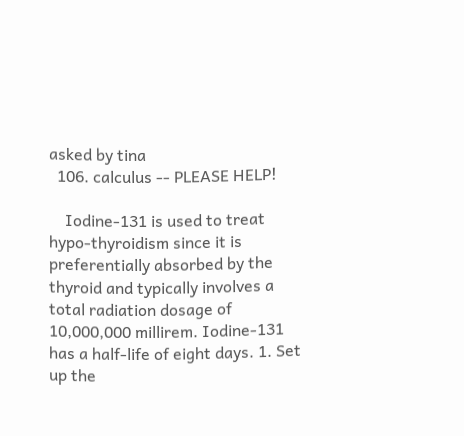asked by tina
  106. calculus -- PLEASE HELP!

    Iodine-131 is used to treat hypo-thyroidism since it is preferentially absorbed by the thyroid and typically involves a total radiation dosage of 10,000,000 millirem. Iodine-131 has a half-life of eight days. 1. Set up the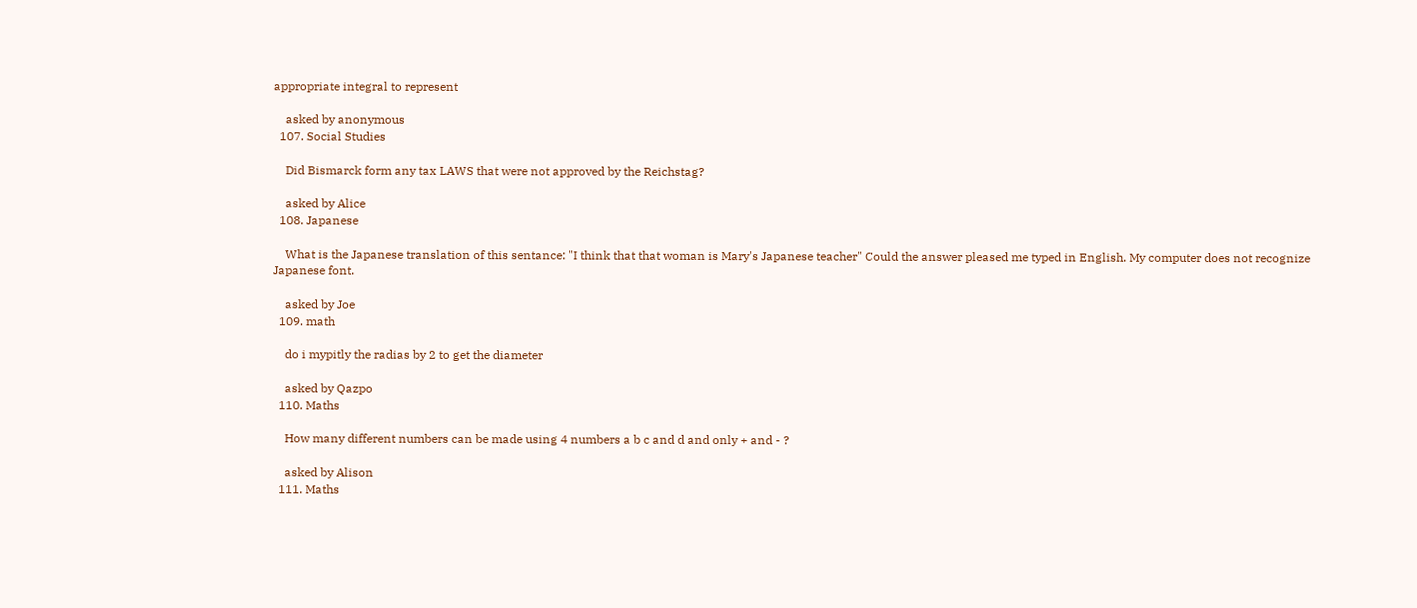appropriate integral to represent

    asked by anonymous
  107. Social Studies

    Did Bismarck form any tax LAWS that were not approved by the Reichstag?

    asked by Alice
  108. Japanese

    What is the Japanese translation of this sentance: "I think that that woman is Mary's Japanese teacher" Could the answer pleased me typed in English. My computer does not recognize Japanese font.

    asked by Joe
  109. math

    do i mypitly the radias by 2 to get the diameter

    asked by Qazpo
  110. Maths

    How many different numbers can be made using 4 numbers a b c and d and only + and - ?

    asked by Alison
  111. Maths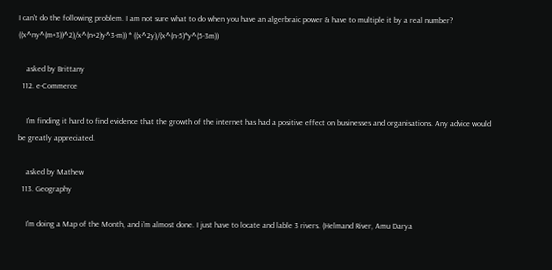I can't do the following problem. I am not sure what to do when you have an algerbraic power & have to multiple it by a real number? ((x^ny^(m+3))^2)/x^(n+2)y^3-m)) * ((x^2y)/(x^(n-5)*y^(5-3m))

    asked by Brittany
  112. e-Commerce

    I'm finding it hard to find evidence that the growth of the internet has had a positive effect on businesses and organisations. Any advice would be greatly appreciated.

    asked by Mathew
  113. Geography

    I'm doing a Map of the Month, and i'm almost done. I just have to locate and lable 3 rivers. (Helmand River, Amu Darya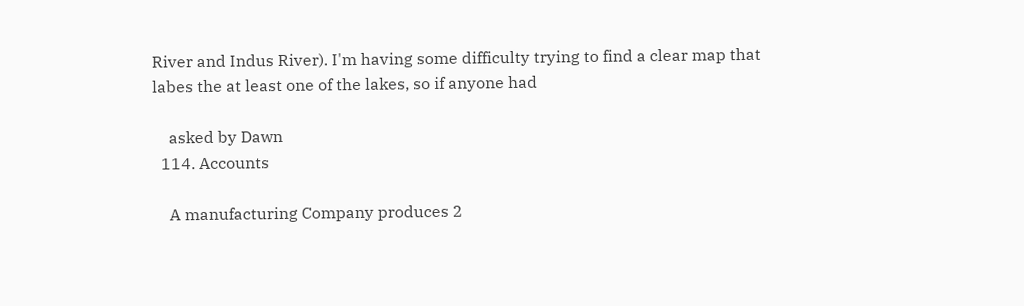River and Indus River). I'm having some difficulty trying to find a clear map that labes the at least one of the lakes, so if anyone had

    asked by Dawn
  114. Accounts

    A manufacturing Company produces 2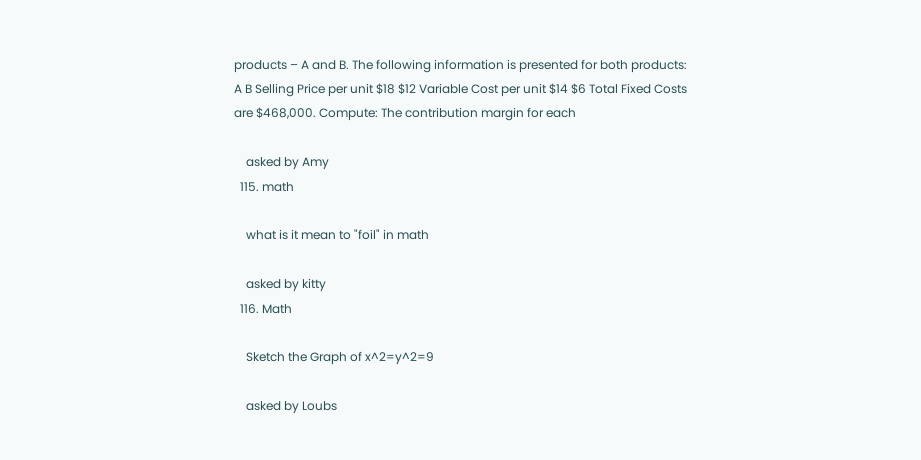products – A and B. The following information is presented for both products: A B Selling Price per unit $18 $12 Variable Cost per unit $14 $6 Total Fixed Costs are $468,000. Compute: The contribution margin for each

    asked by Amy
  115. math

    what is it mean to "foil" in math

    asked by kitty
  116. Math

    Sketch the Graph of x^2=y^2=9

    asked by Loubs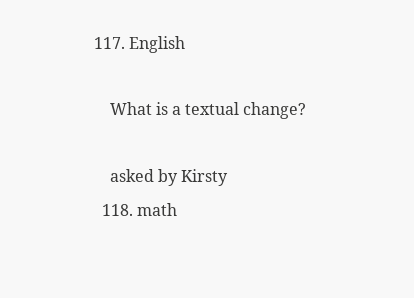117. English

    What is a textual change?

    asked by Kirsty
  118. math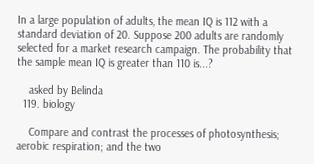In a large population of adults, the mean IQ is 112 with a standard deviation of 20. Suppose 200 adults are randomly selected for a market research campaign. The probability that the sample mean IQ is greater than 110 is...?

    asked by Belinda
  119. biology

    Compare and contrast the processes of photosynthesis; aerobic respiration; and the two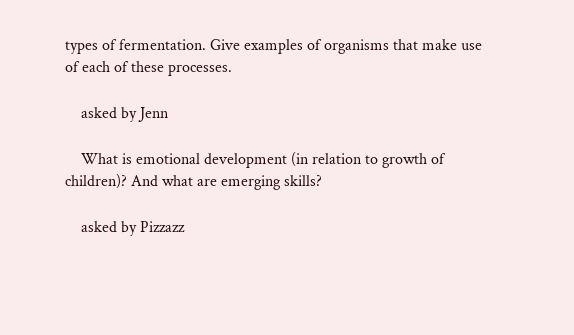types of fermentation. Give examples of organisms that make use of each of these processes.

    asked by Jenn

    What is emotional development (in relation to growth of children)? And what are emerging skills?

    asked by Pizzazz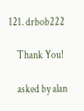121. drbob222

    Thank You!

    asked by alan